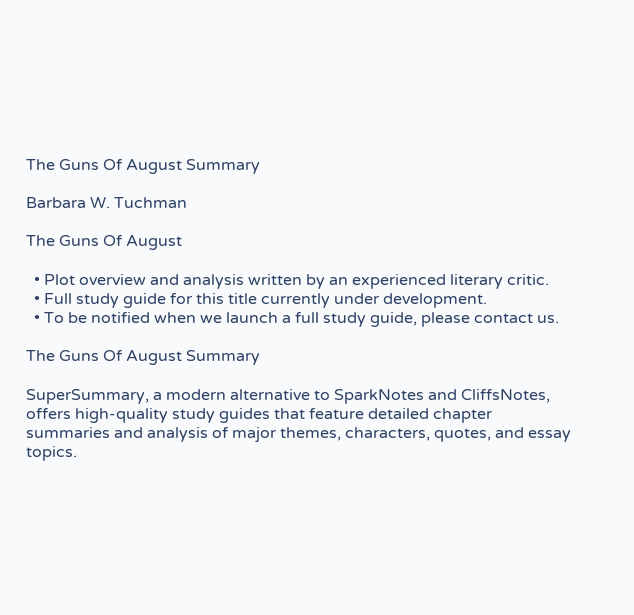The Guns Of August Summary

Barbara W. Tuchman

The Guns Of August

  • Plot overview and analysis written by an experienced literary critic.
  • Full study guide for this title currently under development.
  • To be notified when we launch a full study guide, please contact us.

The Guns Of August Summary

SuperSummary, a modern alternative to SparkNotes and CliffsNotes, offers high-quality study guides that feature detailed chapter summaries and analysis of major themes, characters, quotes, and essay topics.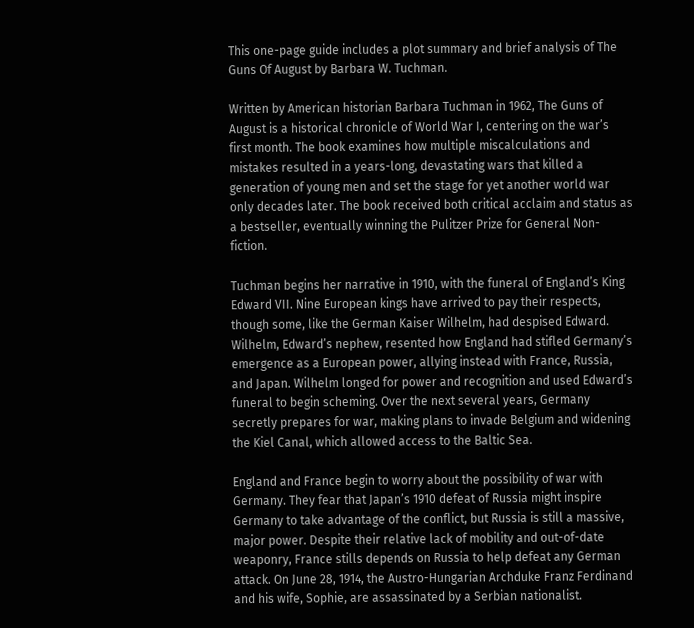This one-page guide includes a plot summary and brief analysis of The Guns Of August by Barbara W. Tuchman.

Written by American historian Barbara Tuchman in 1962, The Guns of August is a historical chronicle of World War I, centering on the war’s first month. The book examines how multiple miscalculations and mistakes resulted in a years-long, devastating wars that killed a generation of young men and set the stage for yet another world war only decades later. The book received both critical acclaim and status as a bestseller, eventually winning the Pulitzer Prize for General Non-fiction.

Tuchman begins her narrative in 1910, with the funeral of England’s King Edward VII. Nine European kings have arrived to pay their respects, though some, like the German Kaiser Wilhelm, had despised Edward. Wilhelm, Edward’s nephew, resented how England had stifled Germany’s emergence as a European power, allying instead with France, Russia, and Japan. Wilhelm longed for power and recognition and used Edward’s funeral to begin scheming. Over the next several years, Germany secretly prepares for war, making plans to invade Belgium and widening the Kiel Canal, which allowed access to the Baltic Sea.

England and France begin to worry about the possibility of war with Germany. They fear that Japan’s 1910 defeat of Russia might inspire Germany to take advantage of the conflict, but Russia is still a massive, major power. Despite their relative lack of mobility and out-of-date weaponry, France stills depends on Russia to help defeat any German attack. On June 28, 1914, the Austro-Hungarian Archduke Franz Ferdinand and his wife, Sophie, are assassinated by a Serbian nationalist.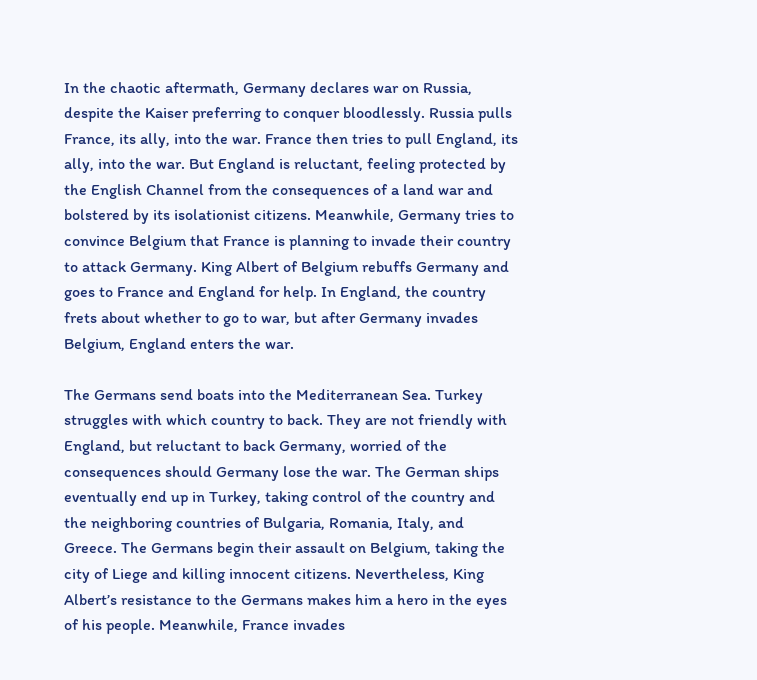In the chaotic aftermath, Germany declares war on Russia, despite the Kaiser preferring to conquer bloodlessly. Russia pulls France, its ally, into the war. France then tries to pull England, its ally, into the war. But England is reluctant, feeling protected by the English Channel from the consequences of a land war and bolstered by its isolationist citizens. Meanwhile, Germany tries to convince Belgium that France is planning to invade their country to attack Germany. King Albert of Belgium rebuffs Germany and goes to France and England for help. In England, the country frets about whether to go to war, but after Germany invades Belgium, England enters the war.

The Germans send boats into the Mediterranean Sea. Turkey struggles with which country to back. They are not friendly with England, but reluctant to back Germany, worried of the consequences should Germany lose the war. The German ships eventually end up in Turkey, taking control of the country and the neighboring countries of Bulgaria, Romania, Italy, and Greece. The Germans begin their assault on Belgium, taking the city of Liege and killing innocent citizens. Nevertheless, King Albert’s resistance to the Germans makes him a hero in the eyes of his people. Meanwhile, France invades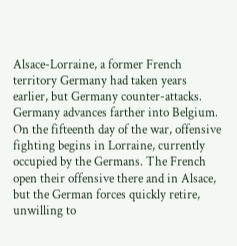Alsace-Lorraine, a former French territory Germany had taken years earlier, but Germany counter-attacks. Germany advances farther into Belgium. On the fifteenth day of the war, offensive fighting begins in Lorraine, currently occupied by the Germans. The French open their offensive there and in Alsace, but the German forces quickly retire, unwilling to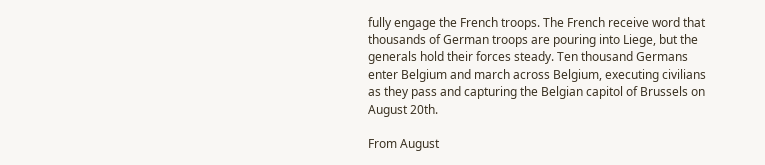fully engage the French troops. The French receive word that thousands of German troops are pouring into Liege, but the generals hold their forces steady. Ten thousand Germans enter Belgium and march across Belgium, executing civilians as they pass and capturing the Belgian capitol of Brussels on August 20th.

From August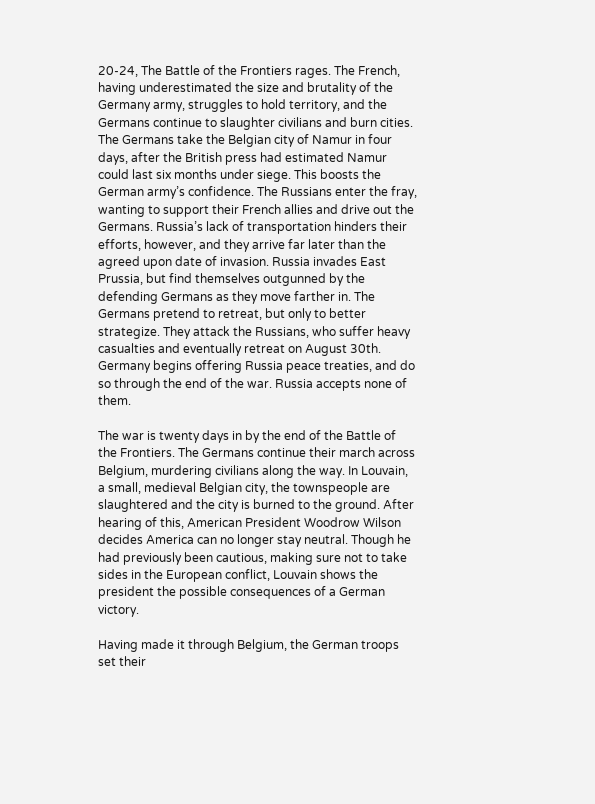20-24, The Battle of the Frontiers rages. The French, having underestimated the size and brutality of the Germany army, struggles to hold territory, and the Germans continue to slaughter civilians and burn cities. The Germans take the Belgian city of Namur in four days, after the British press had estimated Namur could last six months under siege. This boosts the German army’s confidence. The Russians enter the fray, wanting to support their French allies and drive out the Germans. Russia’s lack of transportation hinders their efforts, however, and they arrive far later than the agreed upon date of invasion. Russia invades East Prussia, but find themselves outgunned by the defending Germans as they move farther in. The Germans pretend to retreat, but only to better strategize. They attack the Russians, who suffer heavy casualties and eventually retreat on August 30th. Germany begins offering Russia peace treaties, and do so through the end of the war. Russia accepts none of them.

The war is twenty days in by the end of the Battle of the Frontiers. The Germans continue their march across Belgium, murdering civilians along the way. In Louvain, a small, medieval Belgian city, the townspeople are slaughtered and the city is burned to the ground. After hearing of this, American President Woodrow Wilson decides America can no longer stay neutral. Though he had previously been cautious, making sure not to take sides in the European conflict, Louvain shows the president the possible consequences of a German victory.

Having made it through Belgium, the German troops set their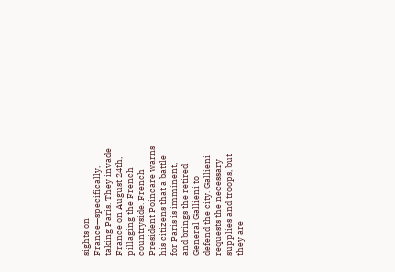sights on France—specifically, taking Paris. They invade France on August 24th, pillaging the French countryside. French President Poincare warns his citizens that a battle for Paris is imminent, and brings the retired General Gallieni to defend the city. Gallieni requests the necessary supplies and troops, but they are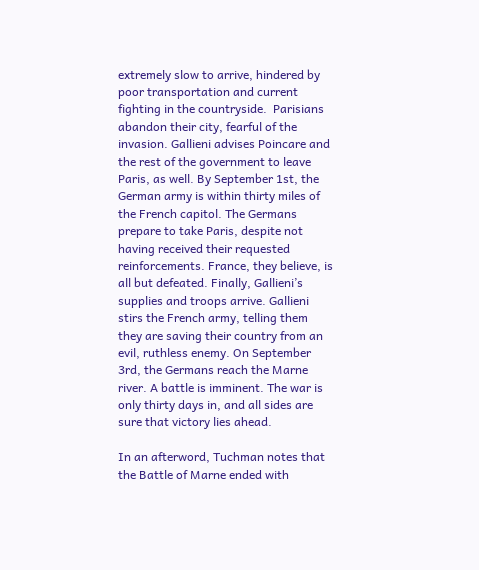extremely slow to arrive, hindered by poor transportation and current fighting in the countryside.  Parisians abandon their city, fearful of the invasion. Gallieni advises Poincare and the rest of the government to leave Paris, as well. By September 1st, the German army is within thirty miles of the French capitol. The Germans prepare to take Paris, despite not having received their requested reinforcements. France, they believe, is all but defeated. Finally, Gallieni’s supplies and troops arrive. Gallieni stirs the French army, telling them they are saving their country from an evil, ruthless enemy. On September 3rd, the Germans reach the Marne river. A battle is imminent. The war is only thirty days in, and all sides are sure that victory lies ahead.

In an afterword, Tuchman notes that the Battle of Marne ended with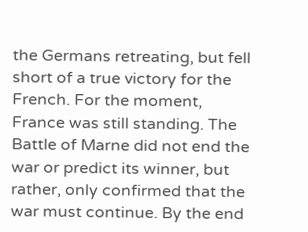the Germans retreating, but fell short of a true victory for the French. For the moment, France was still standing. The Battle of Marne did not end the war or predict its winner, but rather, only confirmed that the war must continue. By the end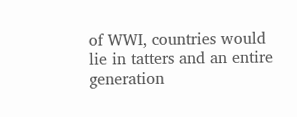of WWI, countries would lie in tatters and an entire generation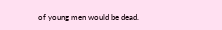of young men would be dead.